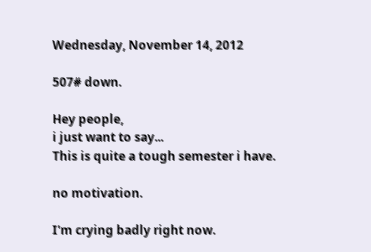Wednesday, November 14, 2012

507# down.

Hey people,
i just want to say...
This is quite a tough semester i have.

no motivation.

I'm crying badly right now.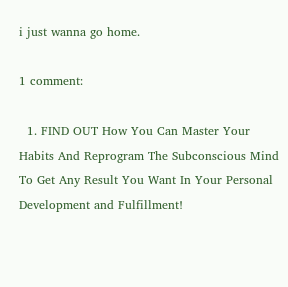i just wanna go home.

1 comment:

  1. FIND OUT How You Can Master Your Habits And Reprogram The Subconscious Mind To Get Any Result You Want In Your Personal Development and Fulfillment!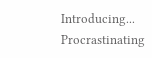Introducing... Procrastinating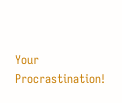Your Procrastination!